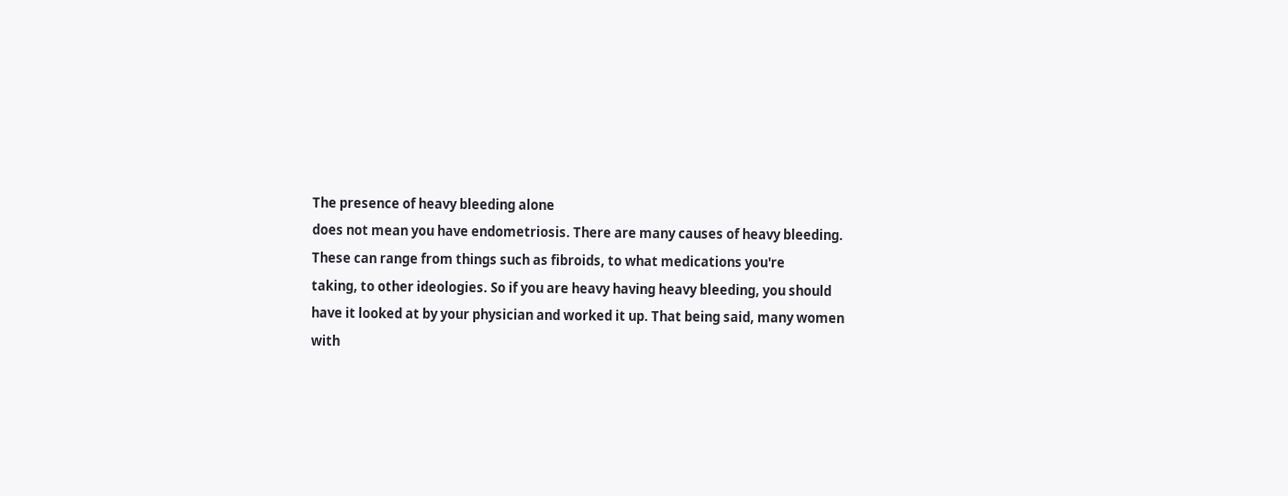The presence of heavy bleeding alone
does not mean you have endometriosis. There are many causes of heavy bleeding.
These can range from things such as fibroids, to what medications you're
taking, to other ideologies. So if you are heavy having heavy bleeding, you should
have it looked at by your physician and worked it up. That being said, many women
with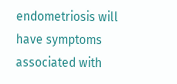endometriosis will have symptoms associated with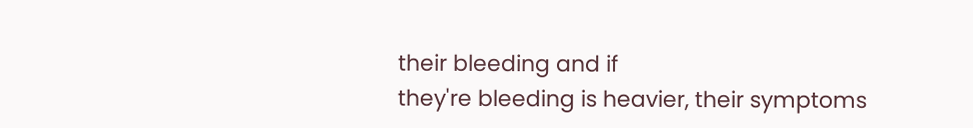their bleeding and if
they're bleeding is heavier, their symptoms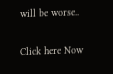will be worse..

Click here Now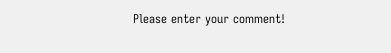Please enter your comment!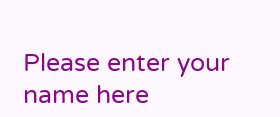Please enter your name here